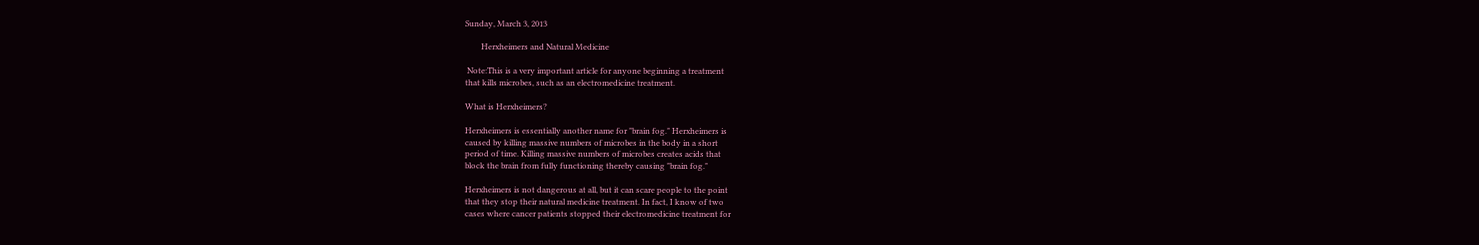Sunday, March 3, 2013

        Herxheimers and Natural Medicine

 Note:This is a very important article for anyone beginning a treatment
that kills microbes, such as an electromedicine treatment.

What is Herxheimers?

Herxheimers is essentially another name for "brain fog." Herxheimers is
caused by killing massive numbers of microbes in the body in a short
period of time. Killing massive numbers of microbes creates acids that
block the brain from fully functioning thereby causing "brain fog."

Herxheimers is not dangerous at all, but it can scare people to the point
that they stop their natural medicine treatment. In fact, I know of two
cases where cancer patients stopped their electromedicine treatment for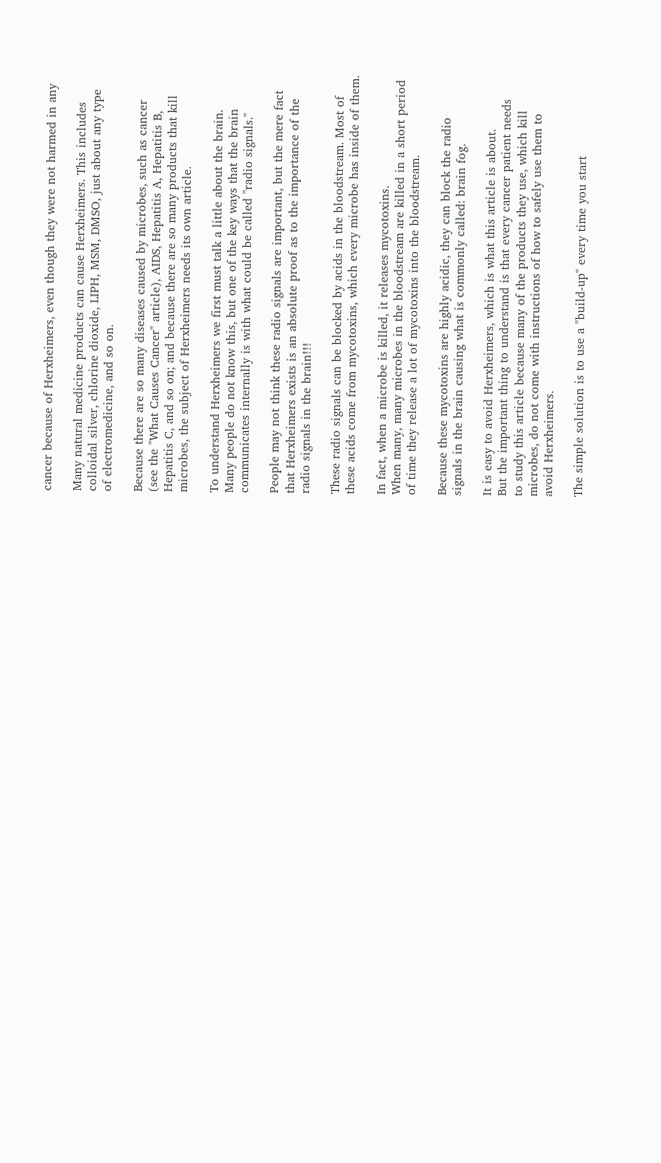cancer because of Herxheimers, even though they were not harmed in any

Many natural medicine products can cause Herxheimers. This includes
colloidal silver, chlorine dioxide, LIPH, MSM, DMSO, just about any type
of electromedicine, and so on.

Because there are so many diseases caused by microbes, such as cancer
(see the "What Causes Cancer" article), AIDS, Hepatitis A, Hepatitis B,
Hepatitis C, and so on; and because there are so many products that kill
microbes, the subject of Herxheimers needs its own article.

To understand Herxheimers we first must talk a little about the brain.
Many people do not know this, but one of the key ways that the brain
communicates internally is with what could be called "radio signals."

People may not think these radio signals are important, but the mere fact
that Herxheimers exists is an absolute proof as to the importance of the
radio signals in the brain!!!

These radio signals can be blocked by acids in the bloodstream. Most of
these acids come from mycotoxins, which every microbe has inside of them.

In fact, when a microbe is killed, it releases mycotoxins.
When many, many microbes in the bloodstream are killed in a short period
of time they release a lot of mycotoxins into the bloodstream.

Because these mycotoxins are highly acidic, they can block the radio
signals in the brain causing what is commonly called: brain fog.

It is easy to avoid Herxheimers, which is what this article is about.
But the important thing to understand is that every cancer patient needs
to study this article because many of the products they use, which kill
microbes, do not come with instructions of how to safely use them to
avoid Herxheimers.

The simple solution is to use a "build-up" every time you start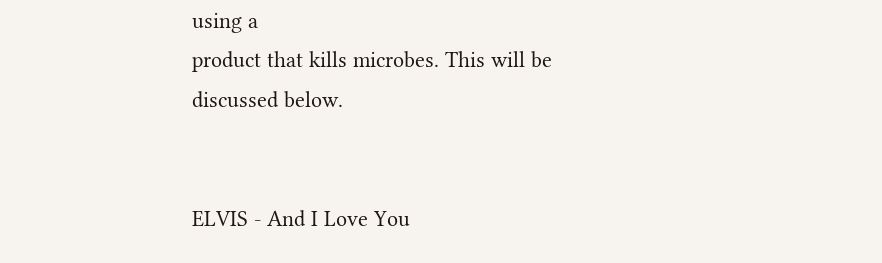using a
product that kills microbes. This will be discussed below.


ELVIS - And I Love You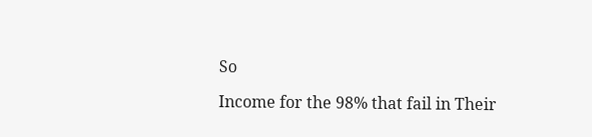So

Income for the 98% that fail in Their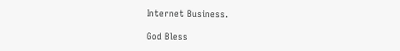Internet Business.

God Bless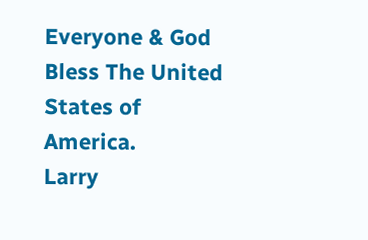Everyone & God Bless The United States of America.
Larry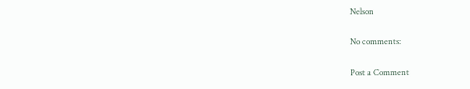Nelson

No comments:

Post a Comment